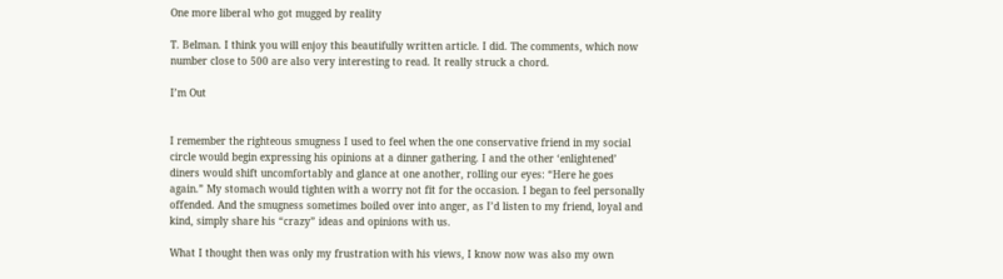One more liberal who got mugged by reality

T. Belman. I think you will enjoy this beautifully written article. I did. The comments, which now number close to 500 are also very interesting to read. It really struck a chord.

I’m Out


I remember the righteous smugness I used to feel when the one conservative friend in my social circle would begin expressing his opinions at a dinner gathering. I and the other ‘enlightened’ diners would shift uncomfortably and glance at one another, rolling our eyes: “Here he goes again.” My stomach would tighten with a worry not fit for the occasion. I began to feel personally offended. And the smugness sometimes boiled over into anger, as I’d listen to my friend, loyal and kind, simply share his “crazy” ideas and opinions with us.

What I thought then was only my frustration with his views, I know now was also my own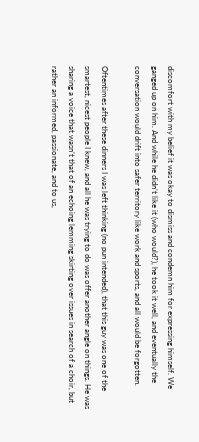discomfort with my belief it was okay to dismiss and condemn him for expressing himself. We ganged up on him. And while he didn’t like it (who would?), he took it well, and eventually the conversation would drift into safer territory like work and sports, and all would be forgotten.

Oftentimes after these dinners I was left thinking (no pun intended), that this guy was one of the smartest, nicest people I knew, and all he was trying to do was offer another angle on things. He was sharing a voice that wasn’t that of an echoing lemming skirting over issues in search of a choir, but rather an informed, passionate, and to us,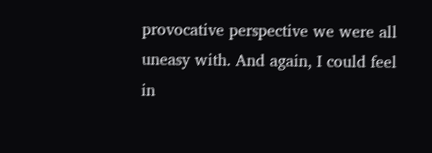provocative perspective we were all uneasy with. And again, I could feel in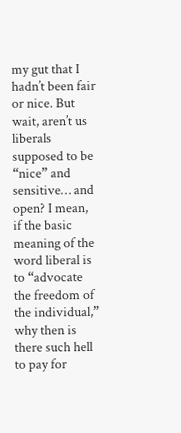my gut that I hadn’t been fair or nice. But wait, aren’t us liberals supposed to be “nice” and sensitive… and open? I mean, if the basic meaning of the word liberal is to “advocate the freedom of the individual,” why then is there such hell to pay for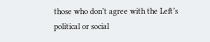those who don’t agree with the Left’s political or social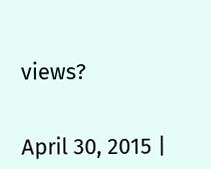views?


April 30, 2015 |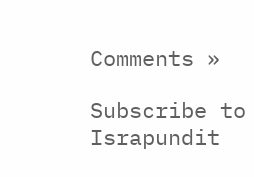Comments »

Subscribe to Israpundit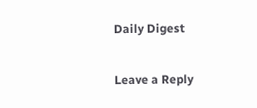Daily Digest

Leave a Reply